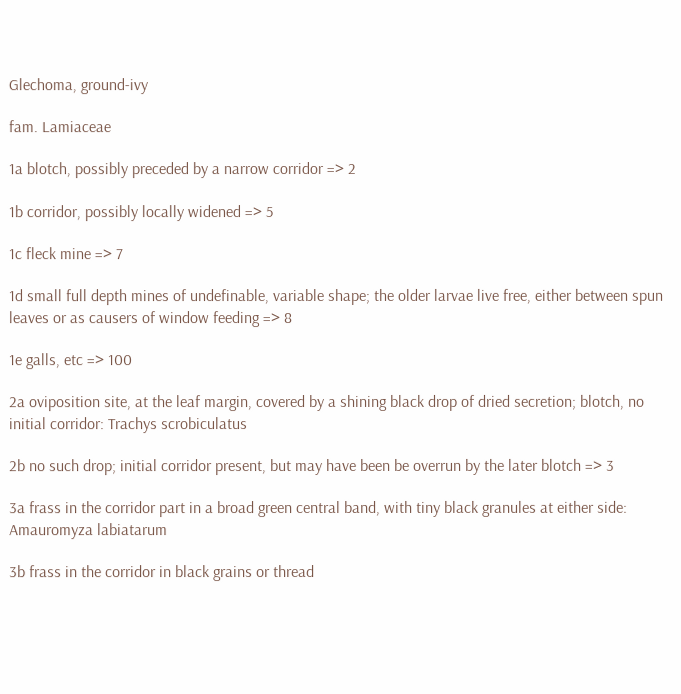Glechoma, ground-ivy

fam. Lamiaceae

1a blotch, possibly preceded by a narrow corridor => 2

1b corridor, possibly locally widened => 5

1c fleck mine => 7

1d small full depth mines of undefinable, variable shape; the older larvae live free, either between spun leaves or as causers of window feeding => 8

1e galls, etc => 100

2a oviposition site, at the leaf margin, covered by a shining black drop of dried secretion; blotch, no initial corridor: Trachys scrobiculatus

2b no such drop; initial corridor present, but may have been be overrun by the later blotch => 3

3a frass in the corridor part in a broad green central band, with tiny black granules at either side: Amauromyza labiatarum

3b frass in the corridor in black grains or thread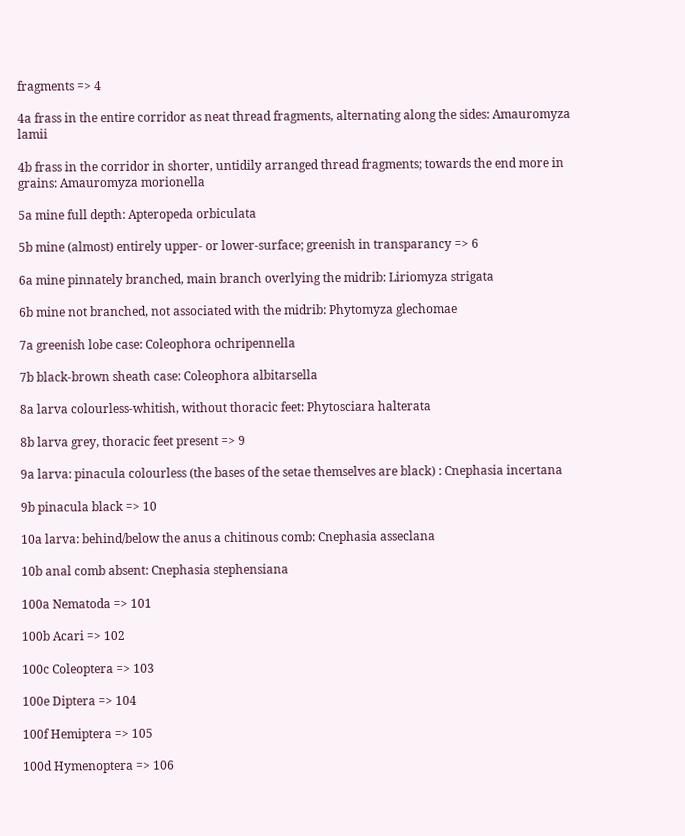fragments => 4

4a frass in the entire corridor as neat thread fragments, alternating along the sides: Amauromyza lamii

4b frass in the corridor in shorter, untidily arranged thread fragments; towards the end more in grains: Amauromyza morionella

5a mine full depth: Apteropeda orbiculata

5b mine (almost) entirely upper- or lower-surface; greenish in transparancy => 6

6a mine pinnately branched, main branch overlying the midrib: Liriomyza strigata

6b mine not branched, not associated with the midrib: Phytomyza glechomae

7a greenish lobe case: Coleophora ochripennella

7b black-brown sheath case: Coleophora albitarsella

8a larva colourless-whitish, without thoracic feet: Phytosciara halterata

8b larva grey, thoracic feet present => 9

9a larva: pinacula colourless (the bases of the setae themselves are black) : Cnephasia incertana

9b pinacula black => 10

10a larva: behind/below the anus a chitinous comb: Cnephasia asseclana

10b anal comb absent: Cnephasia stephensiana

100a Nematoda => 101

100b Acari => 102

100c Coleoptera => 103

100e Diptera => 104

100f Hemiptera => 105

100d Hymenoptera => 106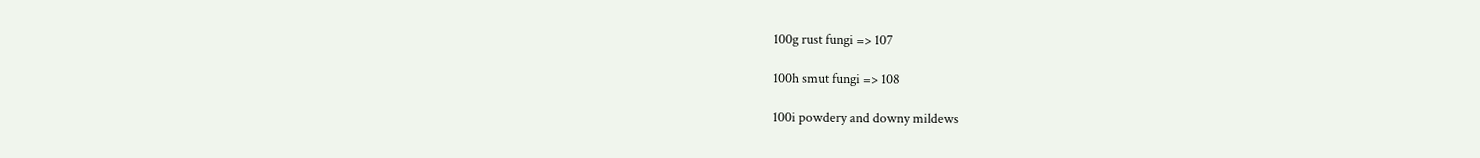100g rust fungi => 107

100h smut fungi => 108

100i powdery and downy mildews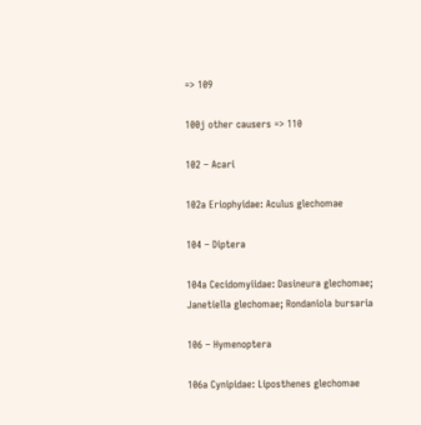=> 109

100j other causers => 110

102 – Acari

102a Eriophyidae: Aculus glechomae

104 – Diptera

104a Cecidomyiidae: Dasineura glechomae; Janetiella glechomae; Rondaniola bursaria

106 – Hymenoptera

106a Cynipidae: Liposthenes glechomae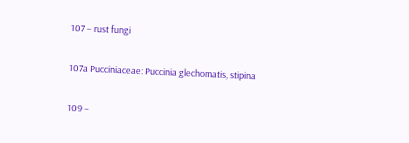107 – rust fungi

107a Pucciniaceae: Puccinia glechomatis, stipina

109 –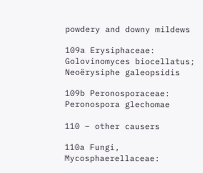powdery and downy mildews

109a Erysiphaceae: Golovinomyces biocellatus; Neoërysiphe galeopsidis

109b Peronosporaceae: Peronospora glechomae

110 – other causers

110a Fungi, Mycosphaerellaceae: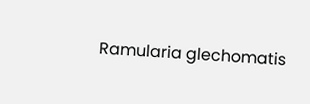Ramularia glechomatis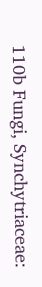110b Fungi, Synchytriaceae: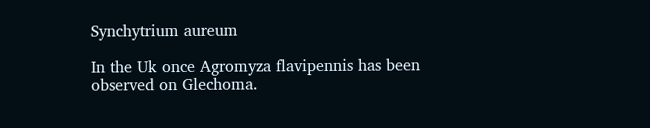Synchytrium aureum

In the Uk once Agromyza flavipennis has been observed on Glechoma.